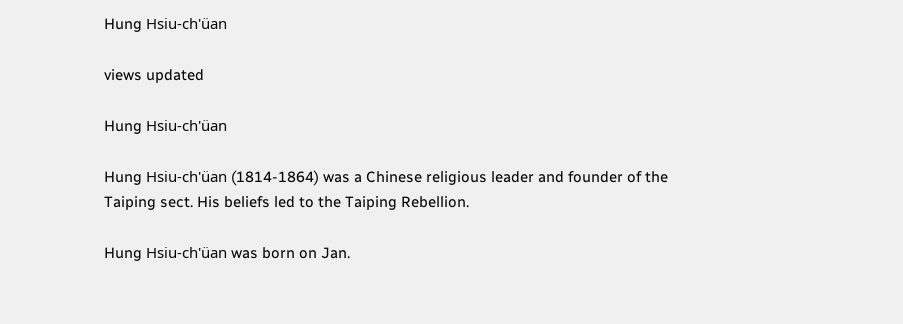Hung Hsiu-ch'üan

views updated

Hung Hsiu-ch'üan

Hung Hsiu-ch'üan (1814-1864) was a Chinese religious leader and founder of the Taiping sect. His beliefs led to the Taiping Rebellion.

Hung Hsiu-ch'üan was born on Jan.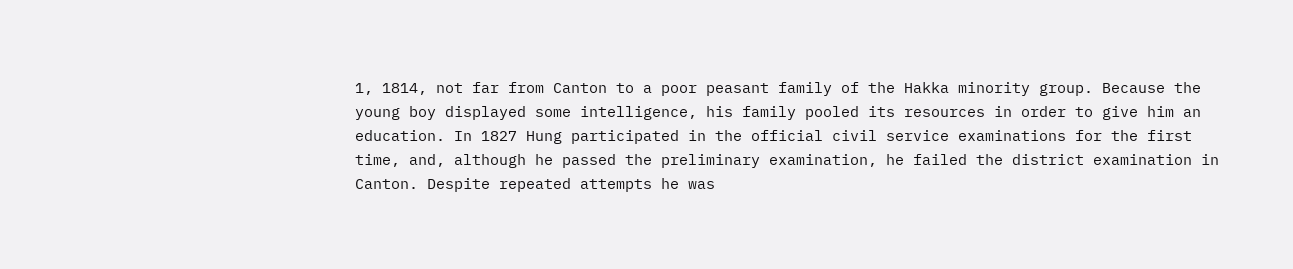1, 1814, not far from Canton to a poor peasant family of the Hakka minority group. Because the young boy displayed some intelligence, his family pooled its resources in order to give him an education. In 1827 Hung participated in the official civil service examinations for the first time, and, although he passed the preliminary examination, he failed the district examination in Canton. Despite repeated attempts he was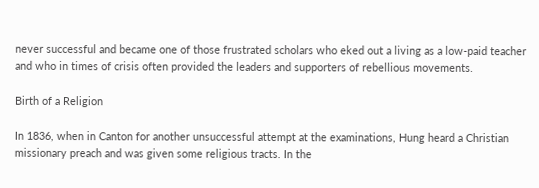never successful and became one of those frustrated scholars who eked out a living as a low-paid teacher and who in times of crisis often provided the leaders and supporters of rebellious movements.

Birth of a Religion

In 1836, when in Canton for another unsuccessful attempt at the examinations, Hung heard a Christian missionary preach and was given some religious tracts. In the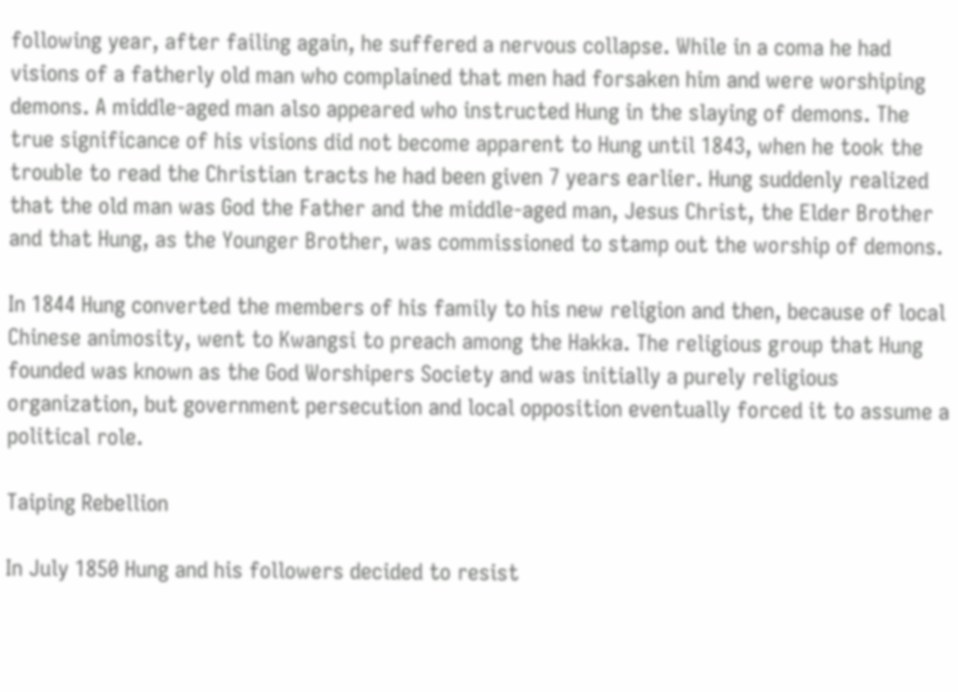following year, after failing again, he suffered a nervous collapse. While in a coma he had visions of a fatherly old man who complained that men had forsaken him and were worshiping demons. A middle-aged man also appeared who instructed Hung in the slaying of demons. The true significance of his visions did not become apparent to Hung until 1843, when he took the trouble to read the Christian tracts he had been given 7 years earlier. Hung suddenly realized that the old man was God the Father and the middle-aged man, Jesus Christ, the Elder Brother and that Hung, as the Younger Brother, was commissioned to stamp out the worship of demons.

In 1844 Hung converted the members of his family to his new religion and then, because of local Chinese animosity, went to Kwangsi to preach among the Hakka. The religious group that Hung founded was known as the God Worshipers Society and was initially a purely religious organization, but government persecution and local opposition eventually forced it to assume a political role.

Taiping Rebellion

In July 1850 Hung and his followers decided to resist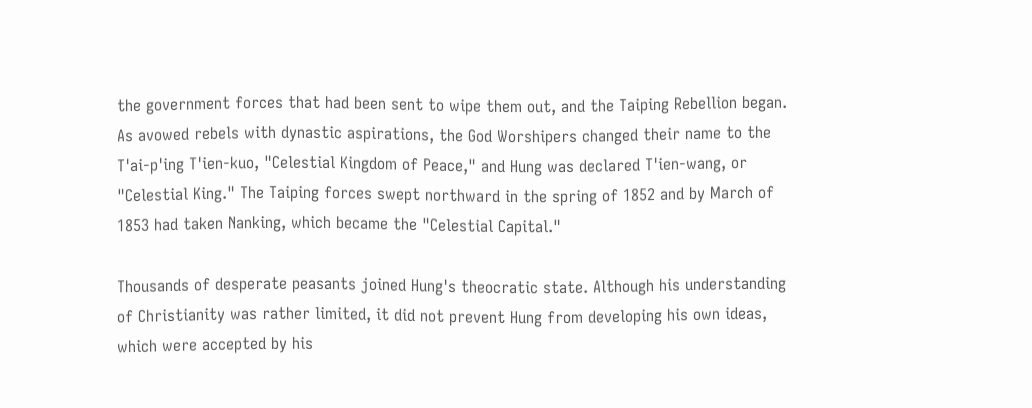the government forces that had been sent to wipe them out, and the Taiping Rebellion began. As avowed rebels with dynastic aspirations, the God Worshipers changed their name to the T'ai-p'ing T'ien-kuo, "Celestial Kingdom of Peace," and Hung was declared T'ien-wang, or "Celestial King." The Taiping forces swept northward in the spring of 1852 and by March of 1853 had taken Nanking, which became the "Celestial Capital."

Thousands of desperate peasants joined Hung's theocratic state. Although his understanding of Christianity was rather limited, it did not prevent Hung from developing his own ideas, which were accepted by his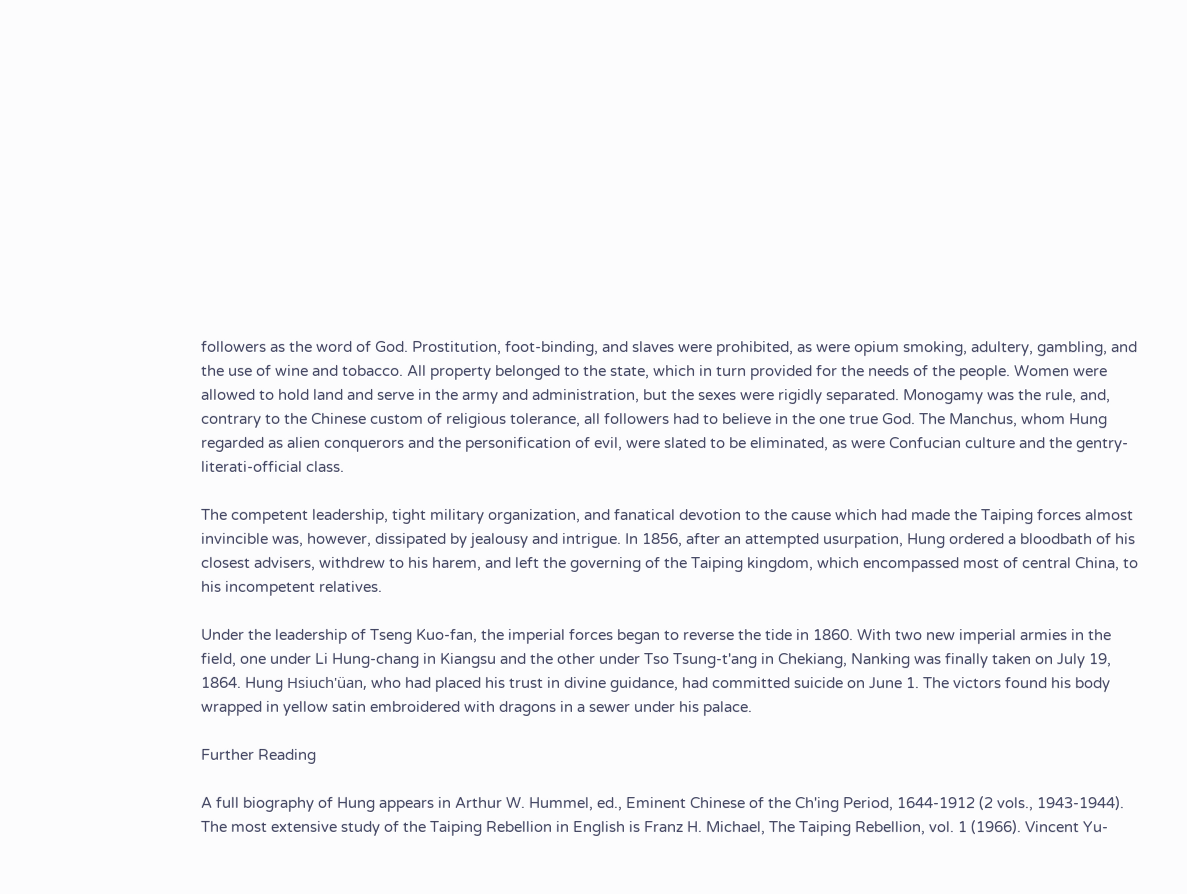followers as the word of God. Prostitution, foot-binding, and slaves were prohibited, as were opium smoking, adultery, gambling, and the use of wine and tobacco. All property belonged to the state, which in turn provided for the needs of the people. Women were allowed to hold land and serve in the army and administration, but the sexes were rigidly separated. Monogamy was the rule, and, contrary to the Chinese custom of religious tolerance, all followers had to believe in the one true God. The Manchus, whom Hung regarded as alien conquerors and the personification of evil, were slated to be eliminated, as were Confucian culture and the gentry-literati-official class.

The competent leadership, tight military organization, and fanatical devotion to the cause which had made the Taiping forces almost invincible was, however, dissipated by jealousy and intrigue. In 1856, after an attempted usurpation, Hung ordered a bloodbath of his closest advisers, withdrew to his harem, and left the governing of the Taiping kingdom, which encompassed most of central China, to his incompetent relatives.

Under the leadership of Tseng Kuo-fan, the imperial forces began to reverse the tide in 1860. With two new imperial armies in the field, one under Li Hung-chang in Kiangsu and the other under Tso Tsung-t'ang in Chekiang, Nanking was finally taken on July 19, 1864. Hung Hsiuch'üan, who had placed his trust in divine guidance, had committed suicide on June 1. The victors found his body wrapped in yellow satin embroidered with dragons in a sewer under his palace.

Further Reading

A full biography of Hung appears in Arthur W. Hummel, ed., Eminent Chinese of the Ch'ing Period, 1644-1912 (2 vols., 1943-1944). The most extensive study of the Taiping Rebellion in English is Franz H. Michael, The Taiping Rebellion, vol. 1 (1966). Vincent Yu-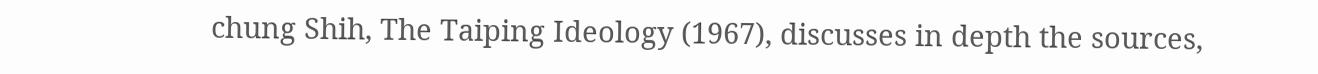chung Shih, The Taiping Ideology (1967), discusses in depth the sources,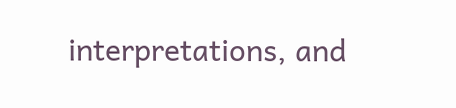interpretations, and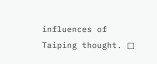influences of Taiping thought. □